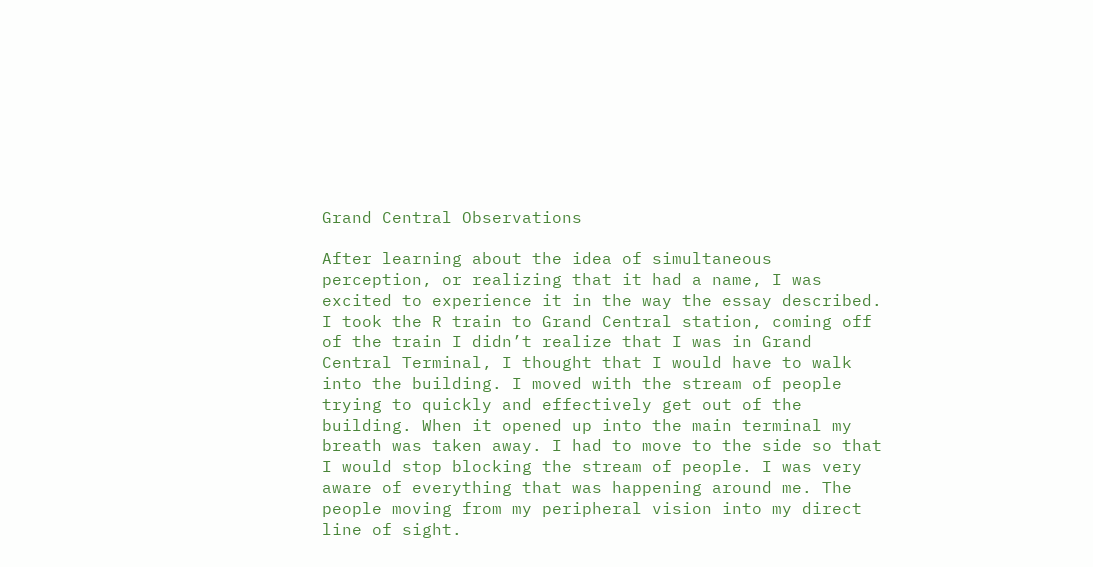Grand Central Observations

After learning about the idea of simultaneous perception, or realizing that it had a name, I was excited to experience it in the way the essay described. I took the R train to Grand Central station, coming off of the train I didn’t realize that I was in Grand Central Terminal, I thought that I would have to walk into the building. I moved with the stream of people trying to quickly and effectively get out of the building. When it opened up into the main terminal my breath was taken away. I had to move to the side so that I would stop blocking the stream of people. I was very aware of everything that was happening around me. The people moving from my peripheral vision into my direct line of sight.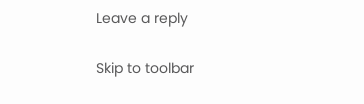Leave a reply

Skip to toolbar